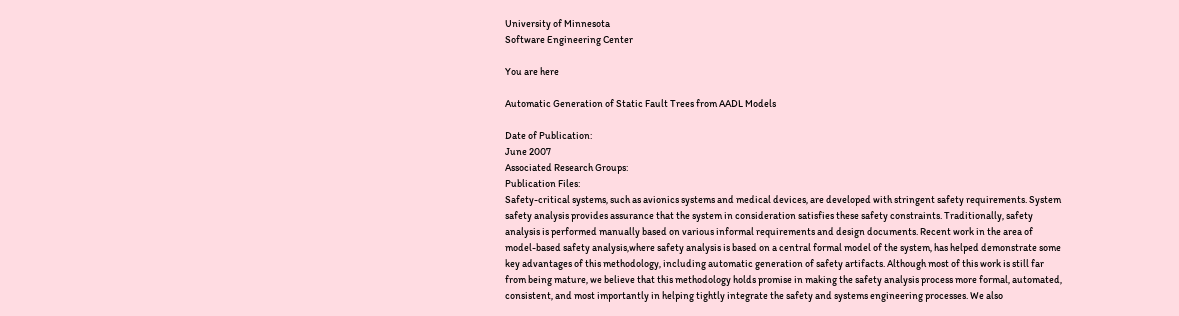University of Minnesota
Software Engineering Center

You are here

Automatic Generation of Static Fault Trees from AADL Models

Date of Publication:
June 2007
Associated Research Groups:
Publication Files:
Safety-critical systems, such as avionics systems and medical devices, are developed with stringent safety requirements. System safety analysis provides assurance that the system in consideration satisfies these safety constraints. Traditionally, safety analysis is performed manually based on various informal requirements and design documents. Recent work in the area of model-based safety analysis,where safety analysis is based on a central formal model of the system, has helped demonstrate some key advantages of this methodology, including automatic generation of safety artifacts. Although most of this work is still far from being mature, we believe that this methodology holds promise in making the safety analysis process more formal, automated, consistent, and most importantly in helping tightly integrate the safety and systems engineering processes. We also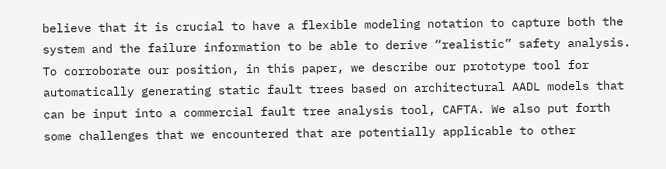believe that it is crucial to have a flexible modeling notation to capture both the system and the failure information to be able to derive “realistic” safety analysis. To corroborate our position, in this paper, we describe our prototype tool for automatically generating static fault trees based on architectural AADL models that can be input into a commercial fault tree analysis tool, CAFTA. We also put forth some challenges that we encountered that are potentially applicable to other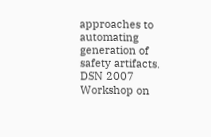approaches to automating generation of safety artifacts.
DSN 2007 Workshop on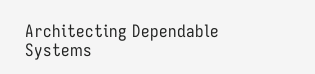Architecting Dependable Systems